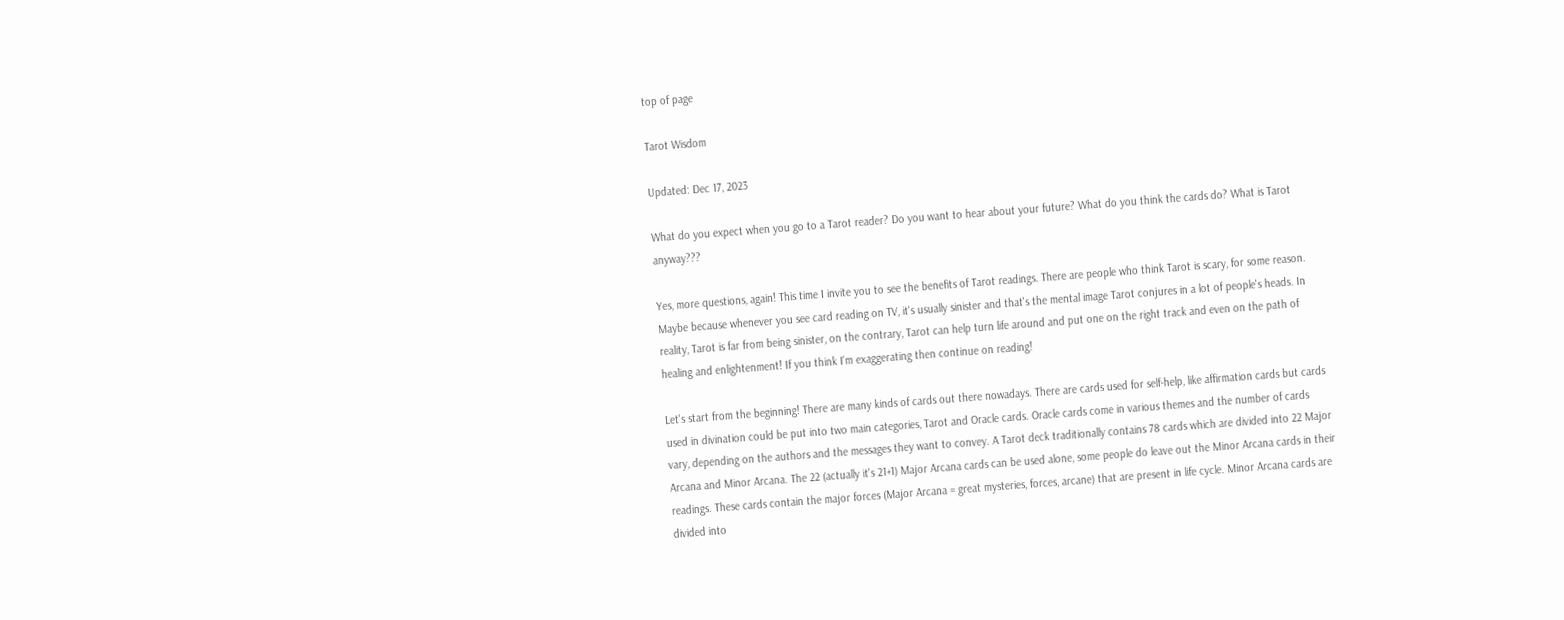top of page

Tarot Wisdom

Updated: Dec 17, 2023

What do you expect when you go to a Tarot reader? Do you want to hear about your future? What do you think the cards do? What is Tarot anyway???

Yes, more questions, again! This time I invite you to see the benefits of Tarot readings. There are people who think Tarot is scary, for some reason. Maybe because whenever you see card reading on TV, it's usually sinister and that's the mental image Tarot conjures in a lot of people's heads. In reality, Tarot is far from being sinister, on the contrary, Tarot can help turn life around and put one on the right track and even on the path of healing and enlightenment! If you think I'm exaggerating then continue on reading!

Let's start from the beginning! There are many kinds of cards out there nowadays. There are cards used for self-help, like affirmation cards but cards used in divination could be put into two main categories, Tarot and Oracle cards. Oracle cards come in various themes and the number of cards vary, depending on the authors and the messages they want to convey. A Tarot deck traditionally contains 78 cards which are divided into 22 Major Arcana and Minor Arcana. The 22 (actually it's 21+1) Major Arcana cards can be used alone, some people do leave out the Minor Arcana cards in their readings. These cards contain the major forces (Major Arcana = great mysteries, forces, arcane) that are present in life cycle. Minor Arcana cards are divided into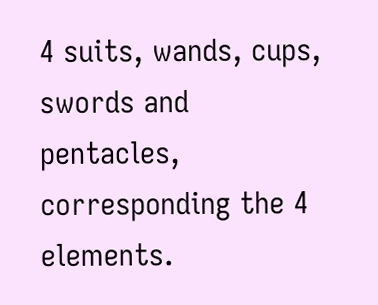4 suits, wands, cups, swords and pentacles, corresponding the 4 elements.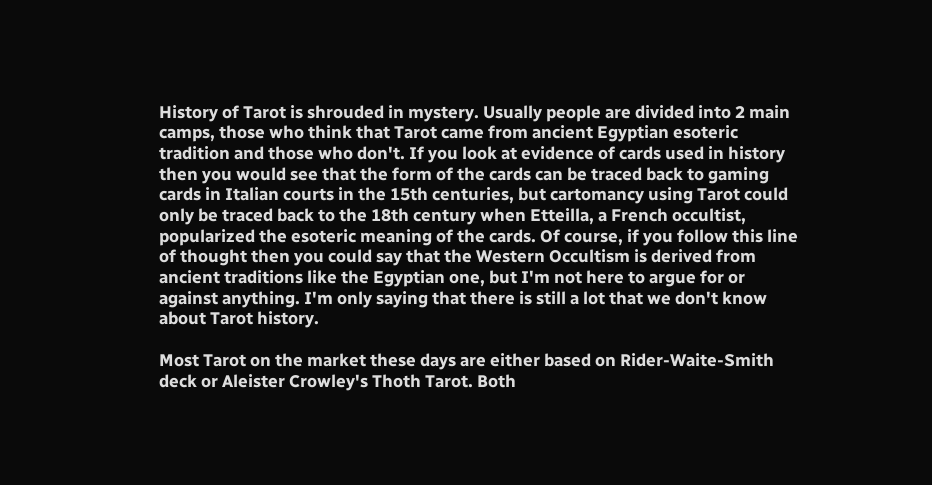History of Tarot is shrouded in mystery. Usually people are divided into 2 main camps, those who think that Tarot came from ancient Egyptian esoteric tradition and those who don't. If you look at evidence of cards used in history then you would see that the form of the cards can be traced back to gaming cards in Italian courts in the 15th centuries, but cartomancy using Tarot could only be traced back to the 18th century when Etteilla, a French occultist, popularized the esoteric meaning of the cards. Of course, if you follow this line of thought then you could say that the Western Occultism is derived from ancient traditions like the Egyptian one, but I'm not here to argue for or against anything. I'm only saying that there is still a lot that we don't know about Tarot history.

Most Tarot on the market these days are either based on Rider-Waite-Smith deck or Aleister Crowley's Thoth Tarot. Both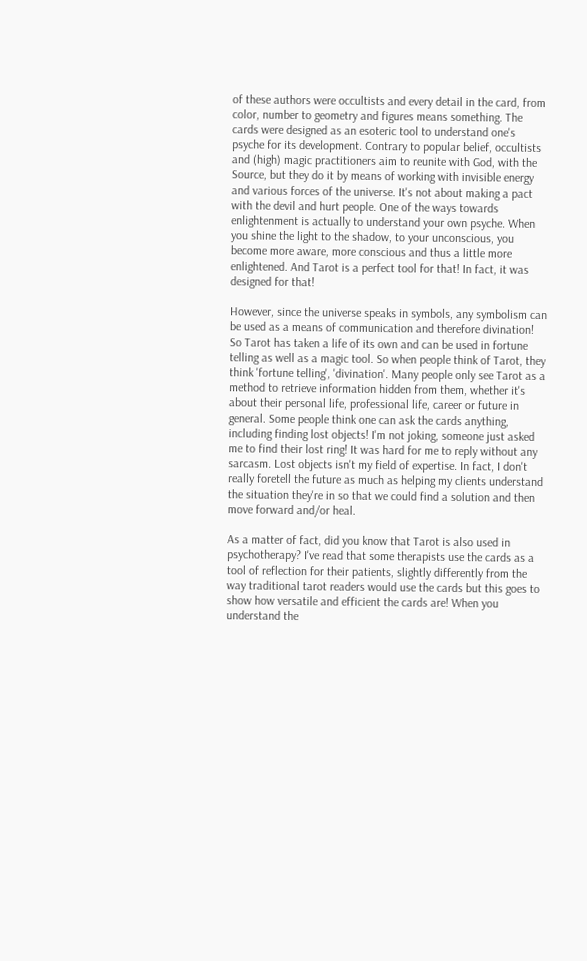of these authors were occultists and every detail in the card, from color, number to geometry and figures means something. The cards were designed as an esoteric tool to understand one's psyche for its development. Contrary to popular belief, occultists and (high) magic practitioners aim to reunite with God, with the Source, but they do it by means of working with invisible energy and various forces of the universe. It's not about making a pact with the devil and hurt people. One of the ways towards enlightenment is actually to understand your own psyche. When you shine the light to the shadow, to your unconscious, you become more aware, more conscious and thus a little more enlightened. And Tarot is a perfect tool for that! In fact, it was designed for that!

However, since the universe speaks in symbols, any symbolism can be used as a means of communication and therefore divination! So Tarot has taken a life of its own and can be used in fortune telling as well as a magic tool. So when people think of Tarot, they think 'fortune telling', 'divination'. Many people only see Tarot as a method to retrieve information hidden from them, whether it's about their personal life, professional life, career or future in general. Some people think one can ask the cards anything, including finding lost objects! I'm not joking, someone just asked me to find their lost ring! It was hard for me to reply without any sarcasm. Lost objects isn't my field of expertise. In fact, I don't really foretell the future as much as helping my clients understand the situation they're in so that we could find a solution and then move forward and/or heal.

As a matter of fact, did you know that Tarot is also used in psychotherapy? I've read that some therapists use the cards as a tool of reflection for their patients, slightly differently from the way traditional tarot readers would use the cards but this goes to show how versatile and efficient the cards are! When you understand the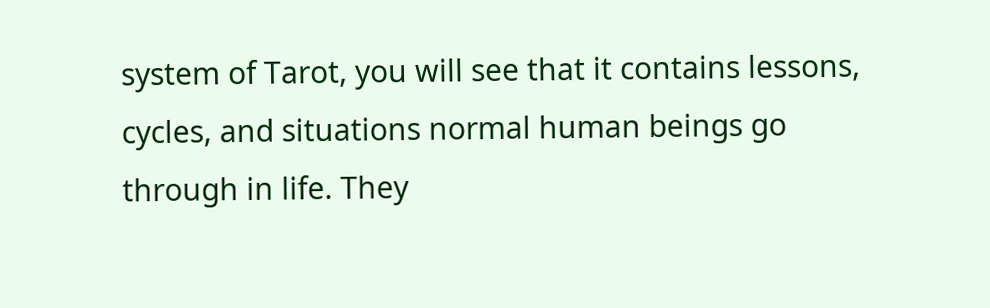system of Tarot, you will see that it contains lessons, cycles, and situations normal human beings go through in life. They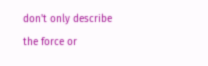don't only describe the force or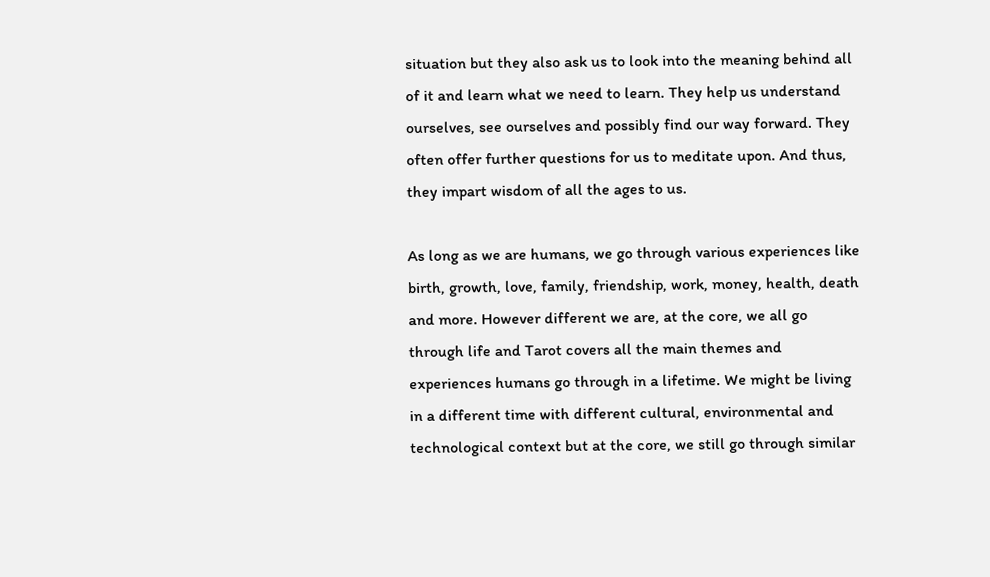situation but they also ask us to look into the meaning behind all of it and learn what we need to learn. They help us understand ourselves, see ourselves and possibly find our way forward. They often offer further questions for us to meditate upon. And thus, they impart wisdom of all the ages to us.

As long as we are humans, we go through various experiences like birth, growth, love, family, friendship, work, money, health, death and more. However different we are, at the core, we all go through life and Tarot covers all the main themes and experiences humans go through in a lifetime. We might be living in a different time with different cultural, environmental and technological context but at the core, we still go through similar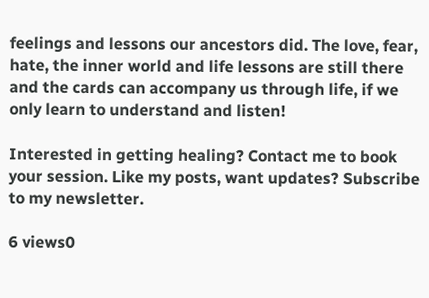feelings and lessons our ancestors did. The love, fear, hate, the inner world and life lessons are still there and the cards can accompany us through life, if we only learn to understand and listen!

Interested in getting healing? Contact me to book your session. Like my posts, want updates? Subscribe to my newsletter.

6 views0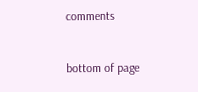comments


bottom of page